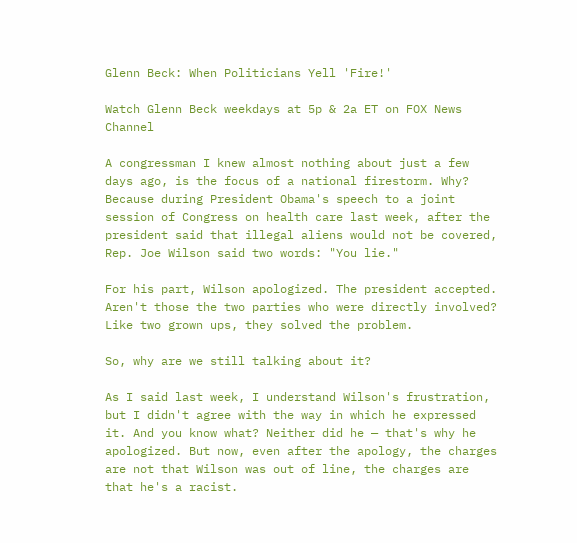Glenn Beck: When Politicians Yell 'Fire!'

Watch Glenn Beck weekdays at 5p & 2a ET on FOX News Channel

A congressman I knew almost nothing about just a few days ago, is the focus of a national firestorm. Why? Because during President Obama's speech to a joint session of Congress on health care last week, after the president said that illegal aliens would not be covered, Rep. Joe Wilson said two words: "You lie."

For his part, Wilson apologized. The president accepted. Aren't those the two parties who were directly involved? Like two grown ups, they solved the problem.

So, why are we still talking about it?

As I said last week, I understand Wilson's frustration, but I didn't agree with the way in which he expressed it. And you know what? Neither did he — that's why he apologized. But now, even after the apology, the charges are not that Wilson was out of line, the charges are that he's a racist.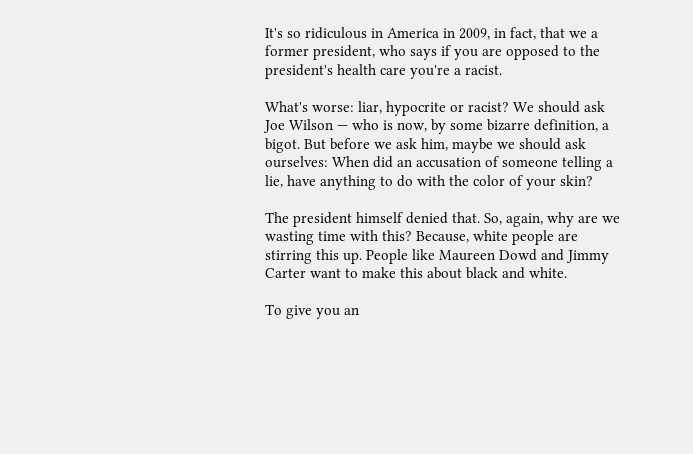It's so ridiculous in America in 2009, in fact, that we a former president, who says if you are opposed to the president's health care you're a racist.

What's worse: liar, hypocrite or racist? We should ask Joe Wilson — who is now, by some bizarre definition, a bigot. But before we ask him, maybe we should ask ourselves: When did an accusation of someone telling a lie, have anything to do with the color of your skin?

The president himself denied that. So, again, why are we wasting time with this? Because, white people are stirring this up. People like Maureen Dowd and Jimmy Carter want to make this about black and white.

To give you an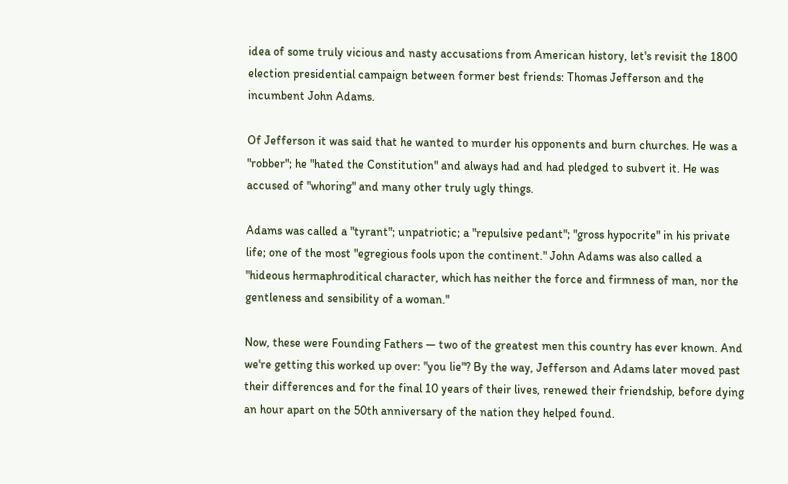idea of some truly vicious and nasty accusations from American history, let's revisit the 1800 election presidential campaign between former best friends: Thomas Jefferson and the incumbent John Adams.

Of Jefferson it was said that he wanted to murder his opponents and burn churches. He was a "robber"; he "hated the Constitution" and always had and had pledged to subvert it. He was accused of "whoring" and many other truly ugly things.

Adams was called a "tyrant"; unpatriotic; a "repulsive pedant"; "gross hypocrite" in his private life; one of the most "egregious fools upon the continent." John Adams was also called a "hideous hermaphroditical character, which has neither the force and firmness of man, nor the gentleness and sensibility of a woman."

Now, these were Founding Fathers — two of the greatest men this country has ever known. And we're getting this worked up over: "you lie"? By the way, Jefferson and Adams later moved past their differences and for the final 10 years of their lives, renewed their friendship, before dying an hour apart on the 50th anniversary of the nation they helped found.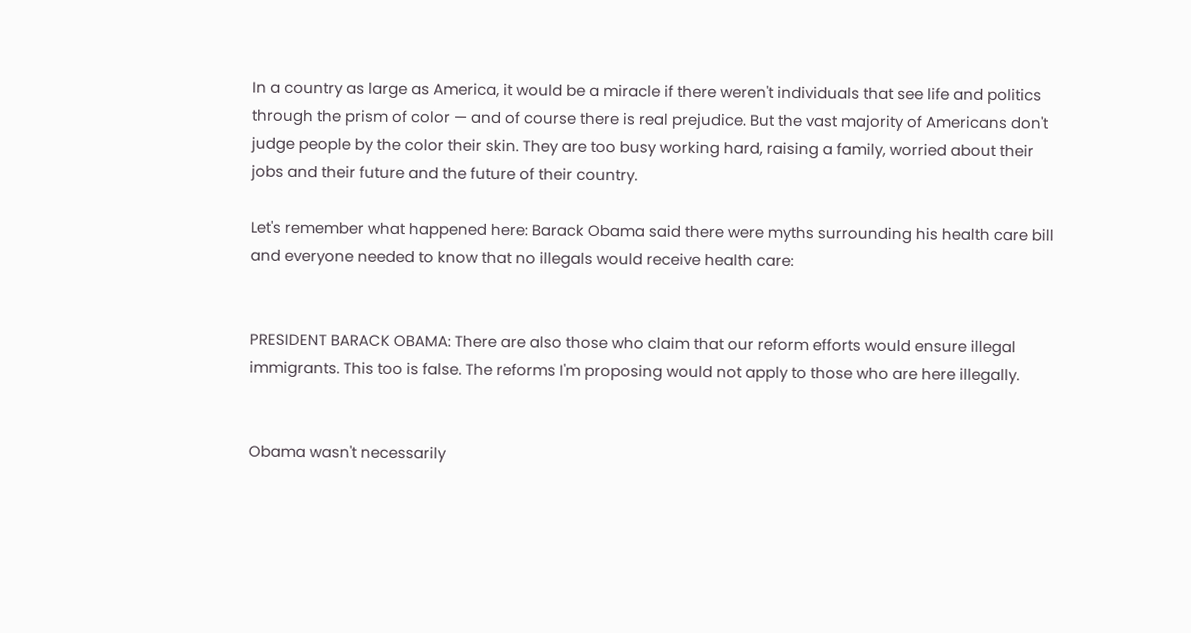In a country as large as America, it would be a miracle if there weren't individuals that see life and politics through the prism of color — and of course there is real prejudice. But the vast majority of Americans don't judge people by the color their skin. They are too busy working hard, raising a family, worried about their jobs and their future and the future of their country.

Let's remember what happened here: Barack Obama said there were myths surrounding his health care bill and everyone needed to know that no illegals would receive health care:


PRESIDENT BARACK OBAMA: There are also those who claim that our reform efforts would ensure illegal immigrants. This too is false. The reforms I'm proposing would not apply to those who are here illegally.


Obama wasn't necessarily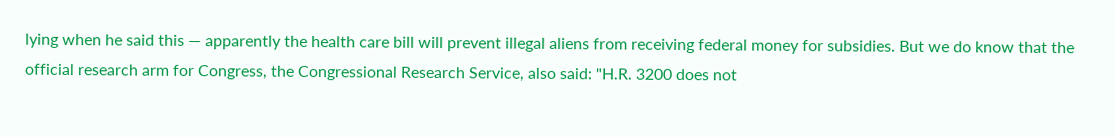lying when he said this — apparently the health care bill will prevent illegal aliens from receiving federal money for subsidies. But we do know that the official research arm for Congress, the Congressional Research Service, also said: "H.R. 3200 does not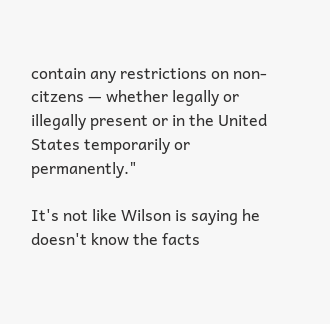contain any restrictions on non-citzens — whether legally or illegally present or in the United States temporarily or permanently."

It's not like Wilson is saying he doesn't know the facts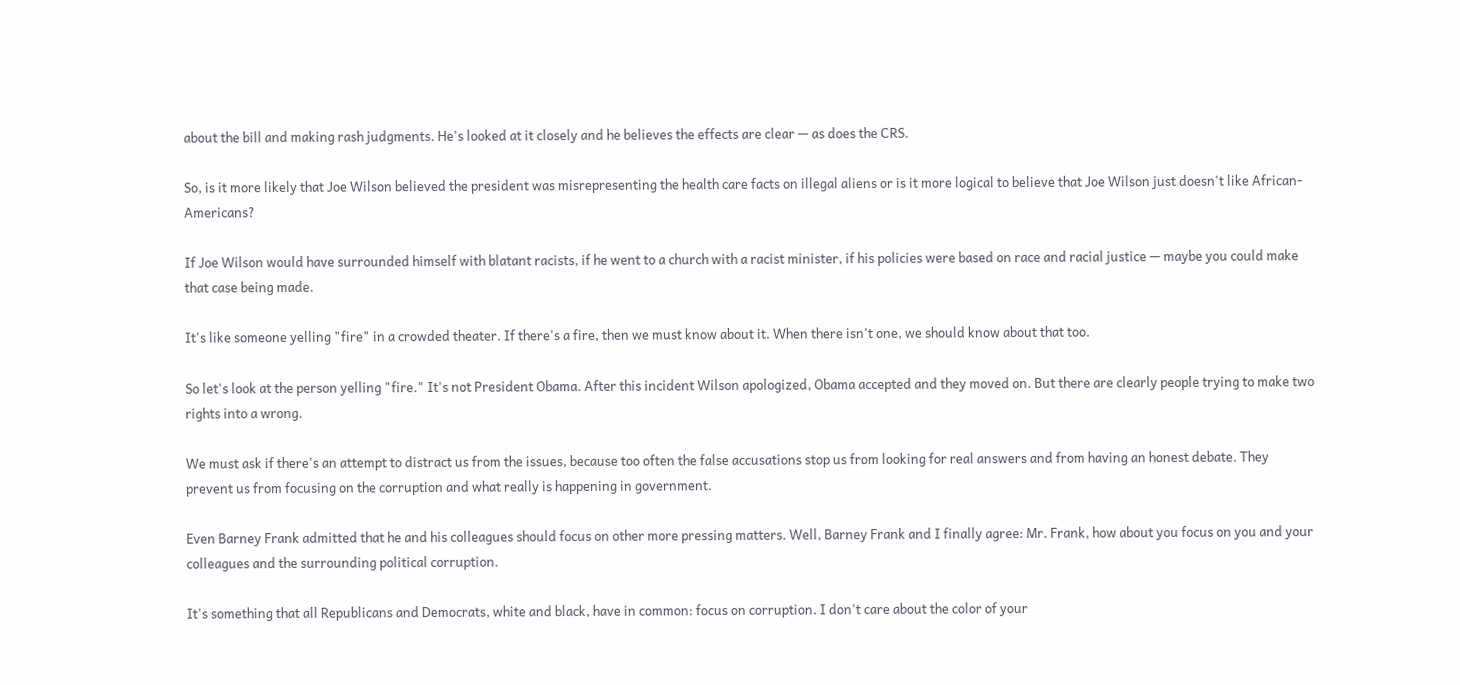about the bill and making rash judgments. He's looked at it closely and he believes the effects are clear — as does the CRS.

So, is it more likely that Joe Wilson believed the president was misrepresenting the health care facts on illegal aliens or is it more logical to believe that Joe Wilson just doesn't like African-Americans?

If Joe Wilson would have surrounded himself with blatant racists, if he went to a church with a racist minister, if his policies were based on race and racial justice — maybe you could make that case being made.

It's like someone yelling "fire" in a crowded theater. If there's a fire, then we must know about it. When there isn't one, we should know about that too.

So let's look at the person yelling "fire." It's not President Obama. After this incident Wilson apologized, Obama accepted and they moved on. But there are clearly people trying to make two rights into a wrong.

We must ask if there's an attempt to distract us from the issues, because too often the false accusations stop us from looking for real answers and from having an honest debate. They prevent us from focusing on the corruption and what really is happening in government.

Even Barney Frank admitted that he and his colleagues should focus on other more pressing matters. Well, Barney Frank and I finally agree: Mr. Frank, how about you focus on you and your colleagues and the surrounding political corruption.

It's something that all Republicans and Democrats, white and black, have in common: focus on corruption. I don't care about the color of your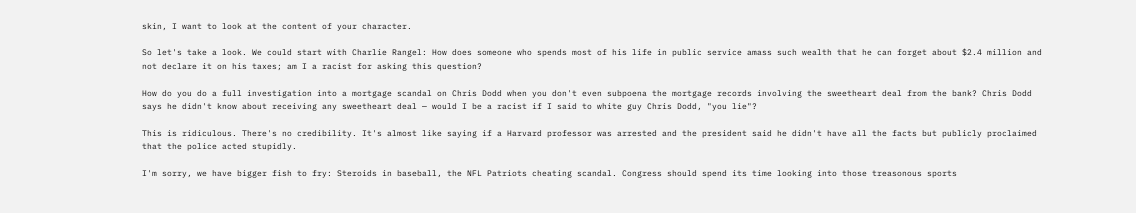skin, I want to look at the content of your character.

So let's take a look. We could start with Charlie Rangel: How does someone who spends most of his life in public service amass such wealth that he can forget about $2.4 million and not declare it on his taxes; am I a racist for asking this question?

How do you do a full investigation into a mortgage scandal on Chris Dodd when you don't even subpoena the mortgage records involving the sweetheart deal from the bank? Chris Dodd says he didn't know about receiving any sweetheart deal — would I be a racist if I said to white guy Chris Dodd, "you lie"?

This is ridiculous. There's no credibility. It's almost like saying if a Harvard professor was arrested and the president said he didn't have all the facts but publicly proclaimed that the police acted stupidly.

I'm sorry, we have bigger fish to fry: Steroids in baseball, the NFL Patriots cheating scandal. Congress should spend its time looking into those treasonous sports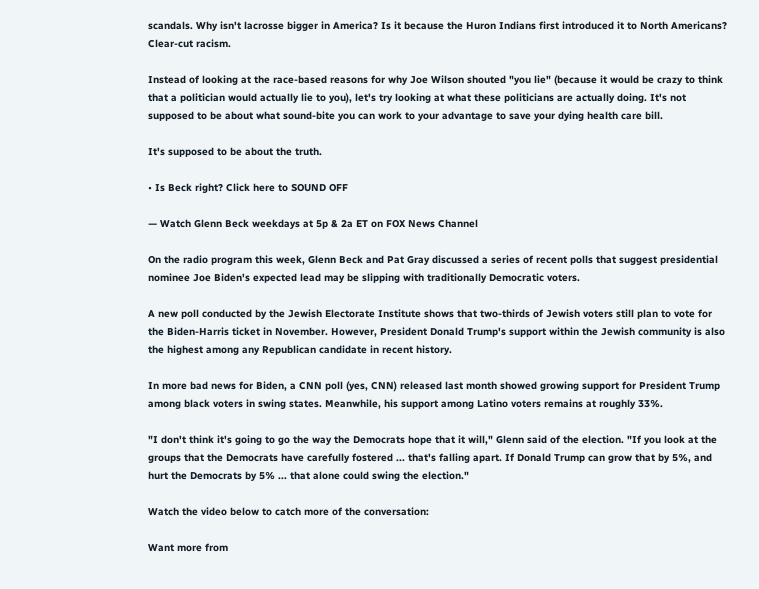scandals. Why isn't lacrosse bigger in America? Is it because the Huron Indians first introduced it to North Americans? Clear-cut racism.

Instead of looking at the race-based reasons for why Joe Wilson shouted "you lie" (because it would be crazy to think that a politician would actually lie to you), let's try looking at what these politicians are actually doing. It's not supposed to be about what sound-bite you can work to your advantage to save your dying health care bill.

It's supposed to be about the truth.

• Is Beck right? Click here to SOUND OFF

— Watch Glenn Beck weekdays at 5p & 2a ET on FOX News Channel

On the radio program this week, Glenn Beck and Pat Gray discussed a series of recent polls that suggest presidential nominee Joe Biden's expected lead may be slipping with traditionally Democratic voters.

A new poll conducted by the Jewish Electorate Institute shows that two-thirds of Jewish voters still plan to vote for the Biden-Harris ticket in November. However, President Donald Trump's support within the Jewish community is also the highest among any Republican candidate in recent history.

In more bad news for Biden, a CNN poll (yes, CNN) released last month showed growing support for President Trump among black voters in swing states. Meanwhile, his support among Latino voters remains at roughly 33%.

"I don't think it's going to go the way the Democrats hope that it will," Glenn said of the election. "If you look at the groups that the Democrats have carefully fostered ... that's falling apart. If Donald Trump can grow that by 5%, and hurt the Democrats by 5% ... that alone could swing the election."

Watch the video below to catch more of the conversation:

Want more from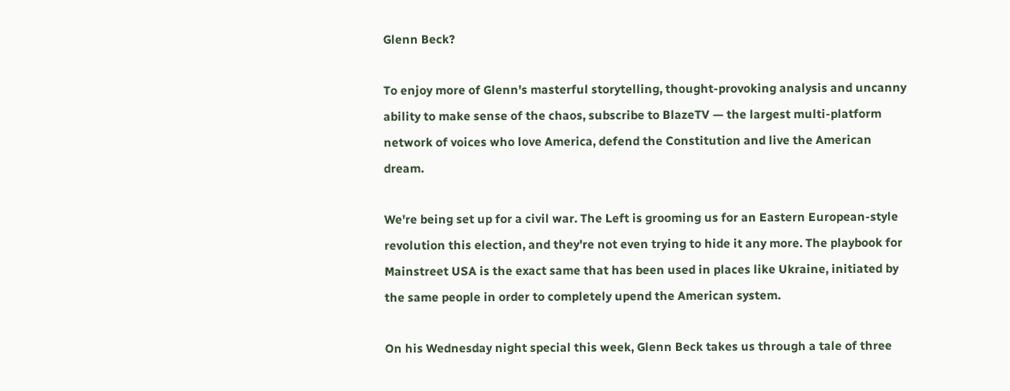Glenn Beck?

To enjoy more of Glenn's masterful storytelling, thought-provoking analysis and uncanny ability to make sense of the chaos, subscribe to BlazeTV — the largest multi-platform network of voices who love America, defend the Constitution and live the American dream.

We're being set up for a civil war. The Left is grooming us for an Eastern European-style revolution this election, and they're not even trying to hide it any more. The playbook for Mainstreet USA is the exact same that has been used in places like Ukraine, initiated by the same people in order to completely upend the American system.

On his Wednesday night special this week, Glenn Beck takes us through a tale of three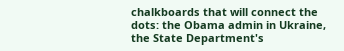chalkboards that will connect the dots: the Obama admin in Ukraine, the State Department's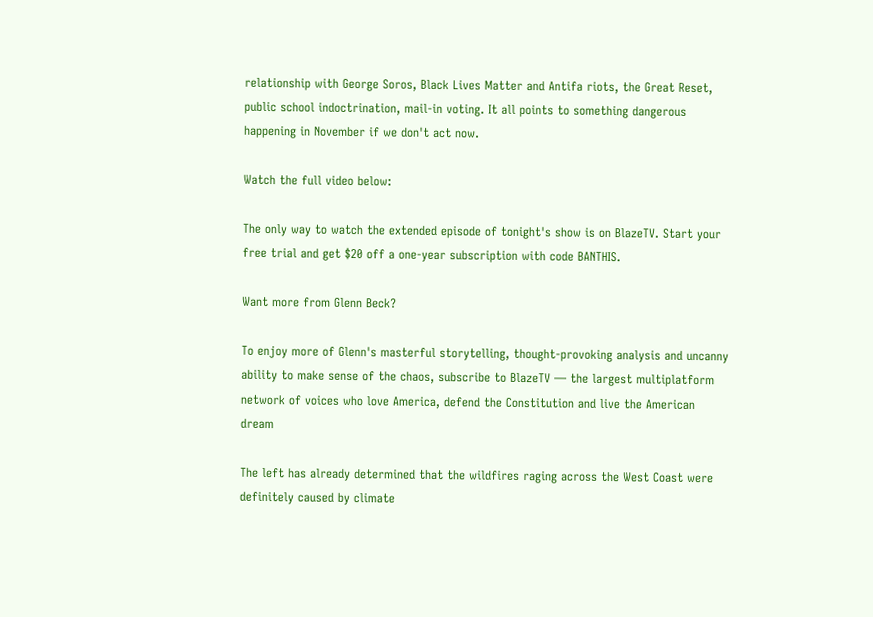relationship with George Soros, Black Lives Matter and Antifa riots, the Great Reset, public school indoctrination, mail-in voting. It all points to something dangerous happening in November if we don't act now.

Watch the full video below:

The only way to watch the extended episode of tonight's show is on BlazeTV. Start your free trial and get $20 off a one-year subscription with code BANTHIS.

Want more from Glenn Beck?

To enjoy more of Glenn's masterful storytelling, thought-provoking analysis and uncanny ability to make sense of the chaos, subscribe to BlazeTV — the largest multiplatform network of voices who love America, defend the Constitution and live the American dream

The left has already determined that the wildfires raging across the West Coast were definitely caused by climate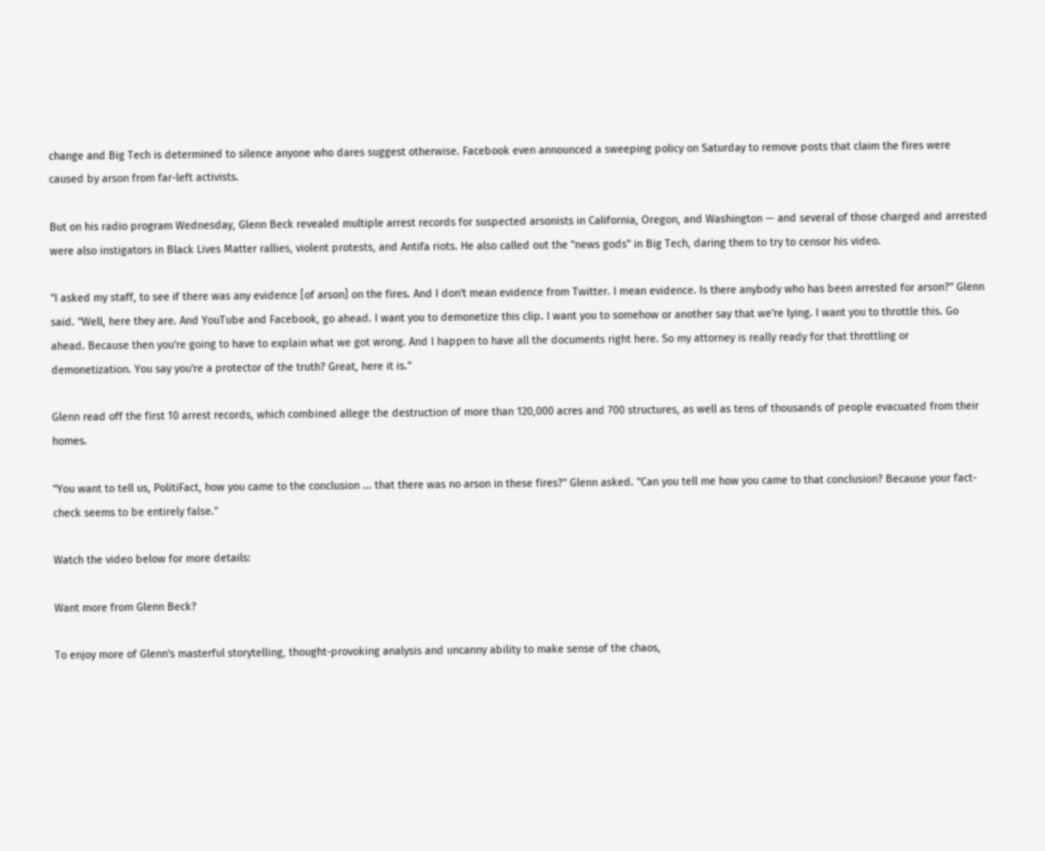change and Big Tech is determined to silence anyone who dares suggest otherwise. Facebook even announced a sweeping policy on Saturday to remove posts that claim the fires were caused by arson from far-left activists.

But on his radio program Wednesday, Glenn Beck revealed multiple arrest records for suspected arsonists in California, Oregon, and Washington — and several of those charged and arrested were also instigators in Black Lives Matter rallies, violent protests, and Antifa riots. He also called out the "news gods" in Big Tech, daring them to try to censor his video.

"I asked my staff, to see if there was any evidence [of arson] on the fires. And I don't mean evidence from Twitter. I mean evidence. Is there anybody who has been arrested for arson?" Glenn said. "Well, here they are. And YouTube and Facebook, go ahead. I want you to demonetize this clip. I want you to somehow or another say that we're lying. I want you to throttle this. Go ahead. Because then you're going to have to explain what we got wrong. And I happen to have all the documents right here. So my attorney is really ready for that throttling or demonetization. You say you're a protector of the truth? Great, here it is."

Glenn read off the first 10 arrest records, which combined allege the destruction of more than 120,000 acres and 700 structures, as well as tens of thousands of people evacuated from their homes.

"You want to tell us, PolitiFact, how you came to the conclusion ... that there was no arson in these fires?" Glenn asked. "Can you tell me how you came to that conclusion? Because your fact-check seems to be entirely false."

Watch the video below for more details:

Want more from Glenn Beck?

To enjoy more of Glenn's masterful storytelling, thought-provoking analysis and uncanny ability to make sense of the chaos,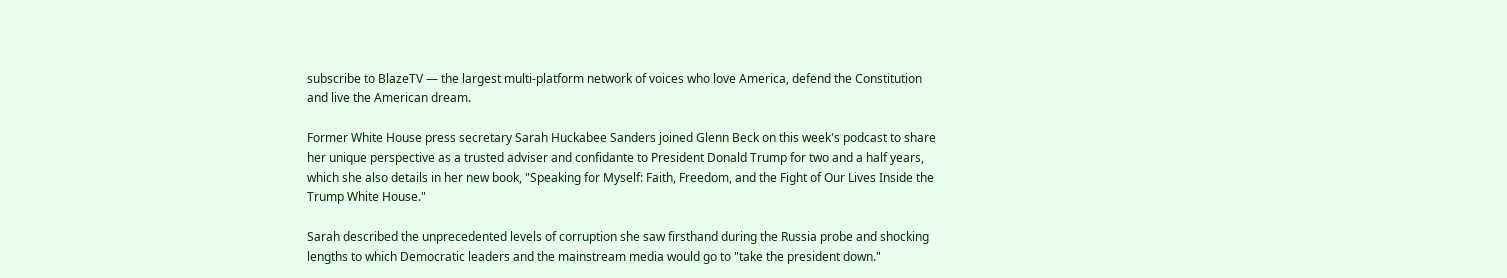subscribe to BlazeTV — the largest multi-platform network of voices who love America, defend the Constitution and live the American dream.

Former White House press secretary Sarah Huckabee Sanders joined Glenn Beck on this week's podcast to share her unique perspective as a trusted adviser and confidante to President Donald Trump for two and a half years, which she also details in her new book, "Speaking for Myself: Faith, Freedom, and the Fight of Our Lives Inside the Trump White House."

Sarah described the unprecedented levels of corruption she saw firsthand during the Russia probe and shocking lengths to which Democratic leaders and the mainstream media would go to "take the president down."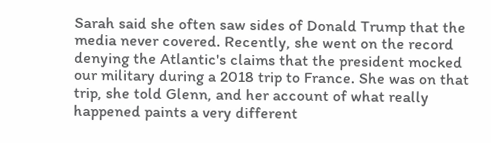Sarah said she often saw sides of Donald Trump that the media never covered. Recently, she went on the record denying the Atlantic's claims that the president mocked our military during a 2018 trip to France. She was on that trip, she told Glenn, and her account of what really happened paints a very different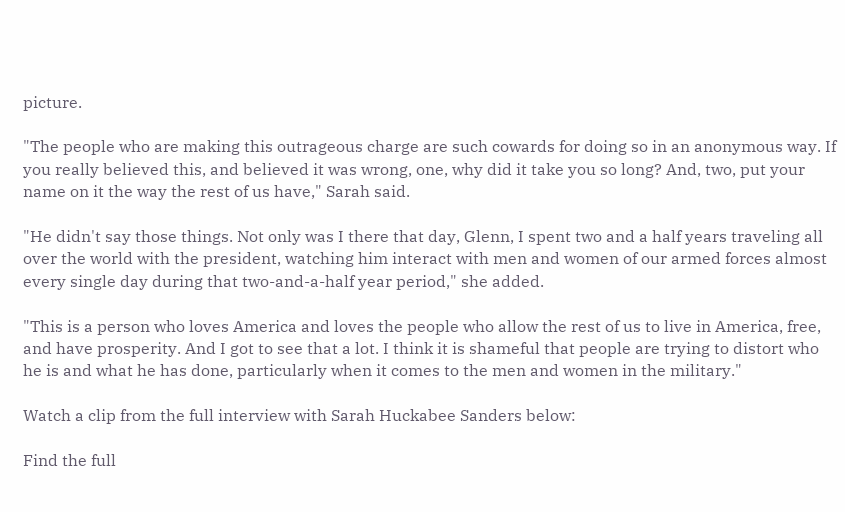picture.

"The people who are making this outrageous charge are such cowards for doing so in an anonymous way. If you really believed this, and believed it was wrong, one, why did it take you so long? And, two, put your name on it the way the rest of us have," Sarah said.

"He didn't say those things. Not only was I there that day, Glenn, I spent two and a half years traveling all over the world with the president, watching him interact with men and women of our armed forces almost every single day during that two-and-a-half year period," she added.

"This is a person who loves America and loves the people who allow the rest of us to live in America, free, and have prosperity. And I got to see that a lot. I think it is shameful that people are trying to distort who he is and what he has done, particularly when it comes to the men and women in the military."

Watch a clip from the full interview with Sarah Huckabee Sanders below:

Find the full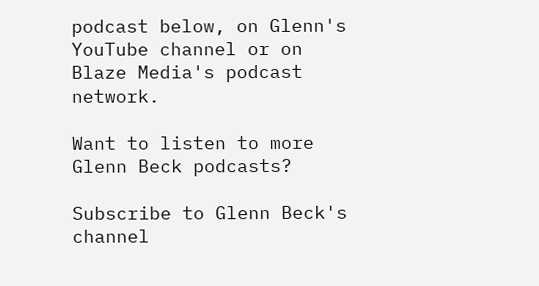podcast below, on Glenn's YouTube channel or on Blaze Media's podcast network.

Want to listen to more Glenn Beck podcasts?

Subscribe to Glenn Beck's channel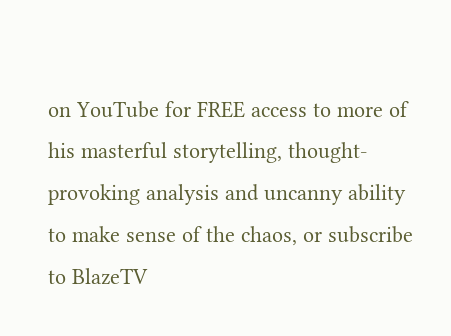on YouTube for FREE access to more of his masterful storytelling, thought-provoking analysis and uncanny ability to make sense of the chaos, or subscribe to BlazeTV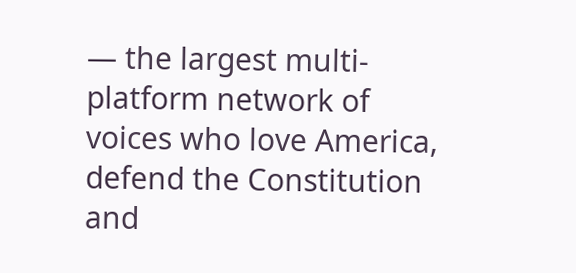— the largest multi-platform network of voices who love America, defend the Constitution and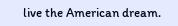live the American dream.